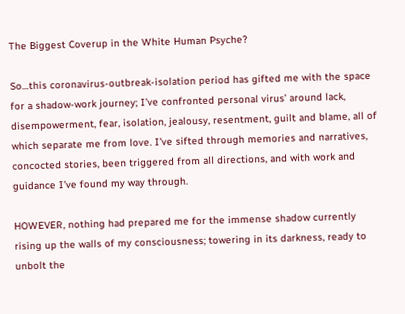The Biggest Coverup in the White Human Psyche?

So…this coronavirus-outbreak-isolation period has gifted me with the space for a shadow-work journey; I’ve confronted personal virus’ around lack, disempowerment, fear, isolation, jealousy, resentment, guilt and blame, all of which separate me from love. I’ve sifted through memories and narratives, concocted stories, been triggered from all directions, and with work and guidance I’ve found my way through.

HOWEVER, nothing had prepared me for the immense shadow currently rising up the walls of my consciousness; towering in its darkness, ready to unbolt the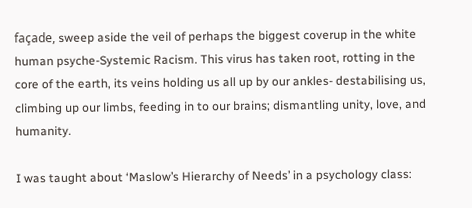façade, sweep aside the veil of perhaps the biggest coverup in the white human psyche-Systemic Racism. This virus has taken root, rotting in the core of the earth, its veins holding us all up by our ankles- destabilising us, climbing up our limbs, feeding in to our brains; dismantling unity, love, and humanity.

I was taught about ‘Maslow’s Hierarchy of Needs’ in a psychology class: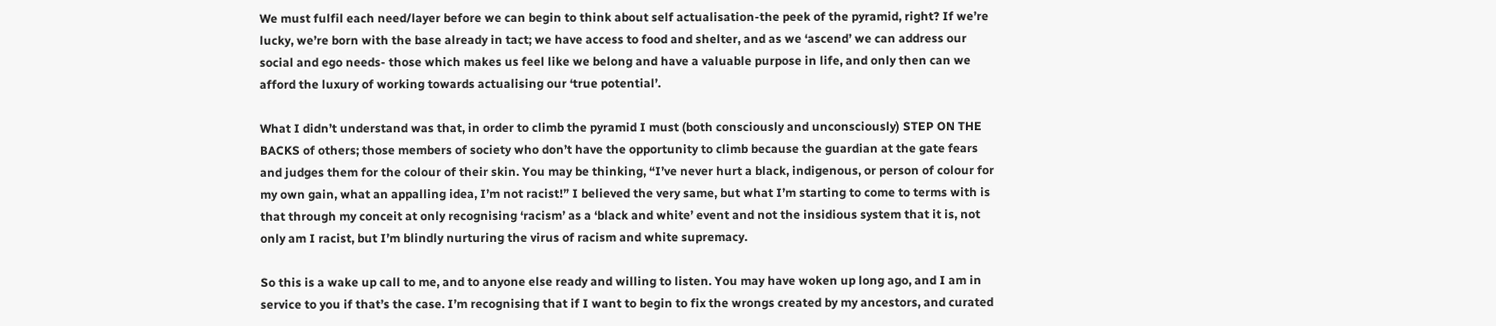We must fulfil each need/layer before we can begin to think about self actualisation-the peek of the pyramid, right? If we’re lucky, we’re born with the base already in tact; we have access to food and shelter, and as we ‘ascend’ we can address our social and ego needs- those which makes us feel like we belong and have a valuable purpose in life, and only then can we afford the luxury of working towards actualising our ‘true potential’.

What I didn’t understand was that, in order to climb the pyramid I must (both consciously and unconsciously) STEP ON THE BACKS of others; those members of society who don’t have the opportunity to climb because the guardian at the gate fears and judges them for the colour of their skin. You may be thinking, “I’ve never hurt a black, indigenous, or person of colour for my own gain, what an appalling idea, I’m not racist!” I believed the very same, but what I’m starting to come to terms with is that through my conceit at only recognising ‘racism’ as a ‘black and white’ event and not the insidious system that it is, not only am I racist, but I’m blindly nurturing the virus of racism and white supremacy.

So this is a wake up call to me, and to anyone else ready and willing to listen. You may have woken up long ago, and I am in service to you if that’s the case. I’m recognising that if I want to begin to fix the wrongs created by my ancestors, and curated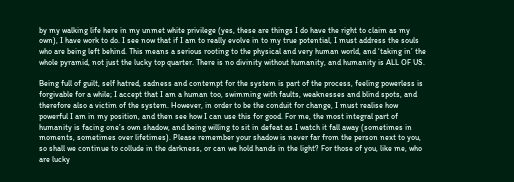by my walking life here in my unmet white privilege (yes, these are things I do have the right to claim as my own), I have work to do. I see now that if I am to really evolve in to my true potential, I must address the souls who are being left behind. This means a serious rooting to the physical and very human world, and ‘taking in’ the whole pyramid, not just the lucky top quarter. There is no divinity without humanity, and humanity is ALL OF US.

Being full of guilt, self hatred, sadness and contempt for the system is part of the process, feeling powerless is forgivable for a while; I accept that I am a human too, swimming with faults, weaknesses and blind spots, and therefore also a victim of the system. However, in order to be the conduit for change, I must realise how powerful I am in my position, and then see how I can use this for good. For me, the most integral part of humanity is facing one’s own shadow, and being willing to sit in defeat as I watch it fall away (sometimes in moments, sometimes over lifetimes). Please remember your shadow is never far from the person next to you, so shall we continue to collude in the darkness, or can we hold hands in the light? For those of you, like me, who are lucky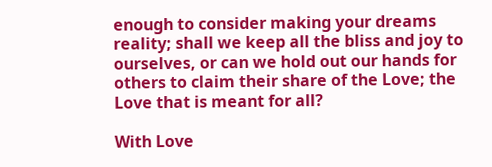enough to consider making your dreams reality; shall we keep all the bliss and joy to ourselves, or can we hold out our hands for others to claim their share of the Love; the Love that is meant for all?

With Love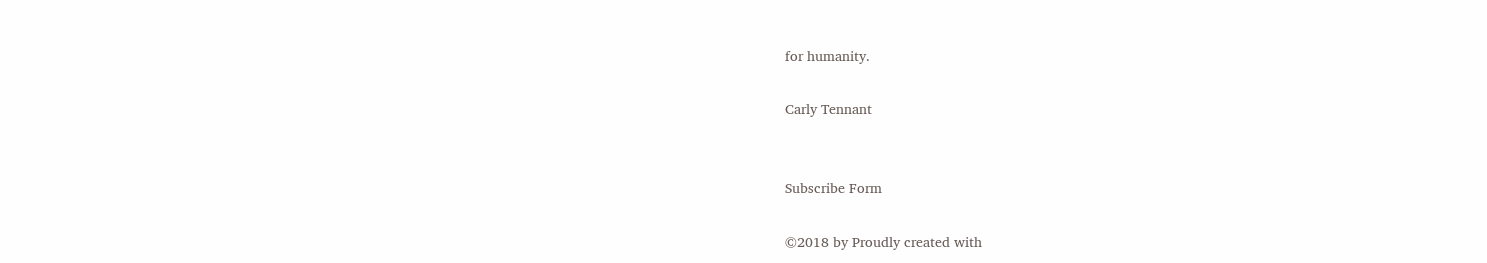for humanity.

Carly Tennant


Subscribe Form

©2018 by Proudly created with